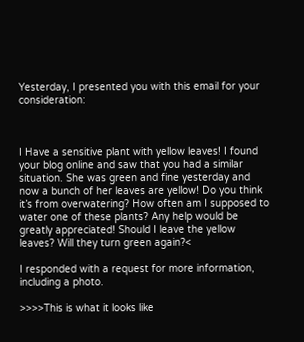Yesterday, I presented you with this email for your consideration:



I Have a sensitive plant with yellow leaves! I found your blog online and saw that you had a similar situation. She was green and fine yesterday and now a bunch of her leaves are yellow! Do you think it’s from overwatering? How often am I supposed to water one of these plants? Any help would be greatly appreciated! Should I leave the yellow leaves? Will they turn green again?<

I responded with a request for more information, including a photo.

>>>>This is what it looks like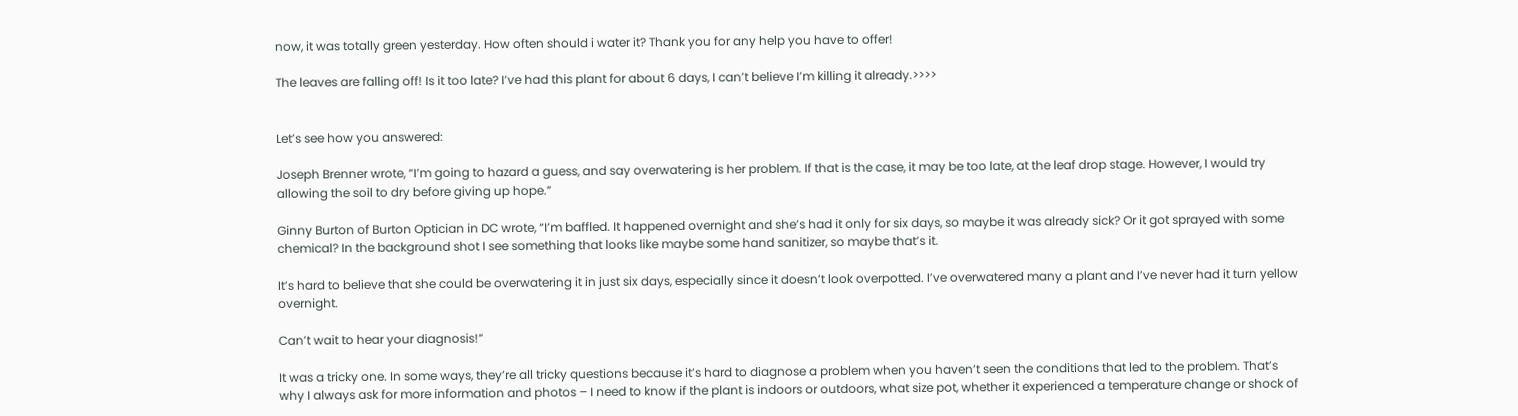now, it was totally green yesterday. How often should i water it? Thank you for any help you have to offer!

The leaves are falling off! Is it too late? I’ve had this plant for about 6 days, I can’t believe I’m killing it already.>>>>


Let’s see how you answered:

Joseph Brenner wrote, “I’m going to hazard a guess, and say overwatering is her problem. If that is the case, it may be too late, at the leaf drop stage. However, I would try allowing the soil to dry before giving up hope.”

Ginny Burton of Burton Optician in DC wrote, “I’m baffled. It happened overnight and she’s had it only for six days, so maybe it was already sick? Or it got sprayed with some chemical? In the background shot I see something that looks like maybe some hand sanitizer, so maybe that’s it.

It’s hard to believe that she could be overwatering it in just six days, especially since it doesn’t look overpotted. I’ve overwatered many a plant and I’ve never had it turn yellow overnight.

Can’t wait to hear your diagnosis!”

It was a tricky one. In some ways, they’re all tricky questions because it’s hard to diagnose a problem when you haven’t seen the conditions that led to the problem. That’s why I always ask for more information and photos – I need to know if the plant is indoors or outdoors, what size pot, whether it experienced a temperature change or shock of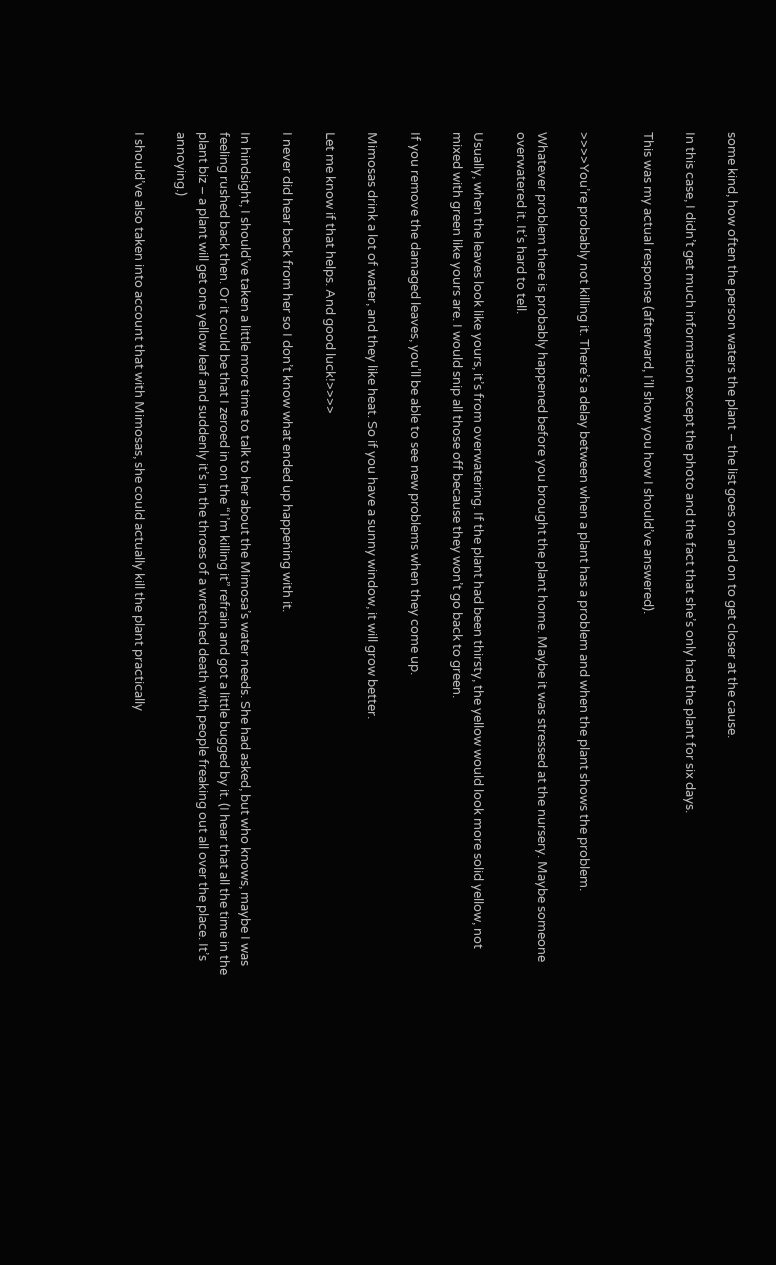some kind, how often the person waters the plant – the list goes on and on to get closer at the cause.

In this case, I didn’t get much information except the photo and the fact that she’s only had the plant for six days.

This was my actual response (afterward, I’ll show you how I should’ve answered).


>>>>You’re probably not killing it. There’s a delay between when a plant has a problem and when the plant shows the problem.

Whatever problem there is probably happened before you brought the plant home. Maybe it was stressed at the nursery. Maybe someone overwatered it. It’s hard to tell.

Usually, when the leaves look like yours, it’s from overwatering. If the plant had been thirsty, the yellow would look more solid yellow, not mixed with green like yours are. I would snip all those off because they won’t go back to green.

If you remove the damaged leaves, you’ll be able to see new problems when they come up.

Mimosas drink a lot of water, and they like heat. So if you have a sunny window, it will grow better.

Let me know if that helps. And good luck!>>>>

I never did hear back from her so I don’t know what ended up happening with it.

In hindsight, I should’ve taken a little more time to talk to her about the Mimosa’s water needs. She had asked, but who knows, maybe I was feeling rushed back then. Or it could be that I zeroed in on the “I’m killing it” refrain and got a little bugged by it. (I hear that all the time in the plant biz – a plant will get one yellow leaf and suddenly it’s in the throes of a wretched death with people freaking out all over the place. It’s annoying.)

I should’ve also taken into account that with Mimosas, she could actually kill the plant practically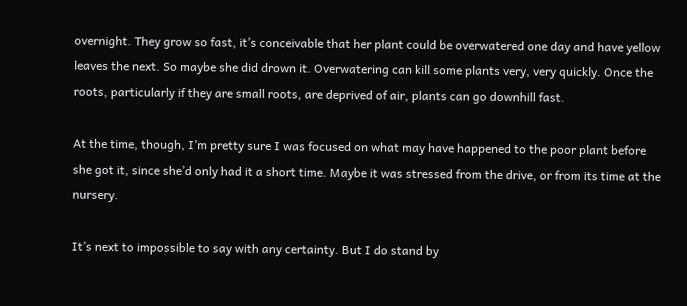overnight. They grow so fast, it’s conceivable that her plant could be overwatered one day and have yellow leaves the next. So maybe she did drown it. Overwatering can kill some plants very, very quickly. Once the roots, particularly if they are small roots, are deprived of air, plants can go downhill fast.

At the time, though, I’m pretty sure I was focused on what may have happened to the poor plant before she got it, since she’d only had it a short time. Maybe it was stressed from the drive, or from its time at the nursery.

It’s next to impossible to say with any certainty. But I do stand by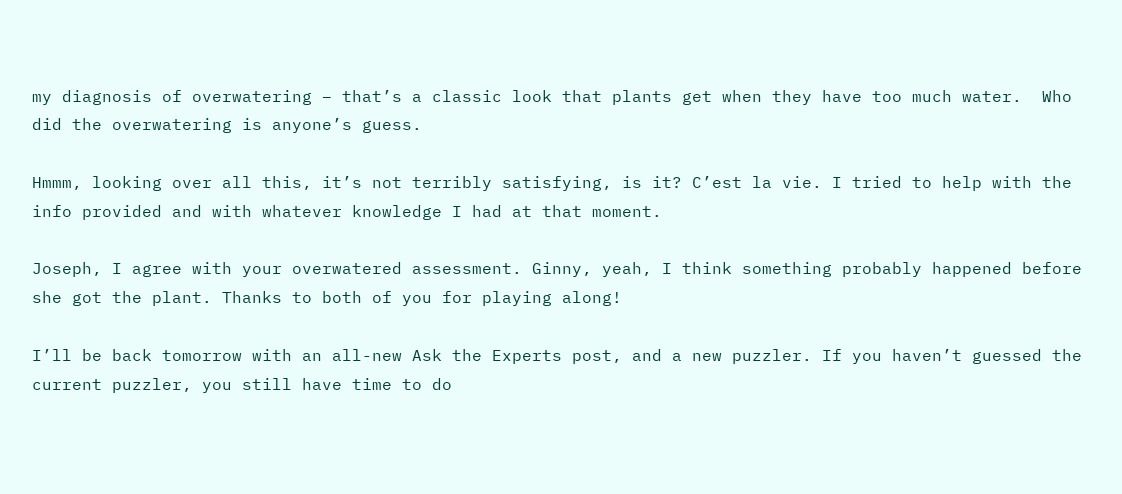my diagnosis of overwatering – that’s a classic look that plants get when they have too much water.  Who did the overwatering is anyone’s guess.

Hmmm, looking over all this, it’s not terribly satisfying, is it? C’est la vie. I tried to help with the info provided and with whatever knowledge I had at that moment.

Joseph, I agree with your overwatered assessment. Ginny, yeah, I think something probably happened before she got the plant. Thanks to both of you for playing along!

I’ll be back tomorrow with an all-new Ask the Experts post, and a new puzzler. If you haven’t guessed the current puzzler, you still have time to do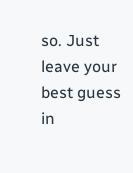so. Just leave your best guess in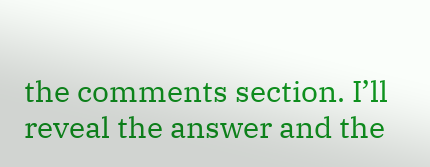the comments section. I’ll reveal the answer and the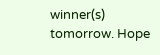winner(s) tomorrow. Hope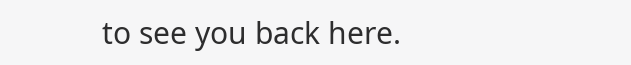to see you back here.